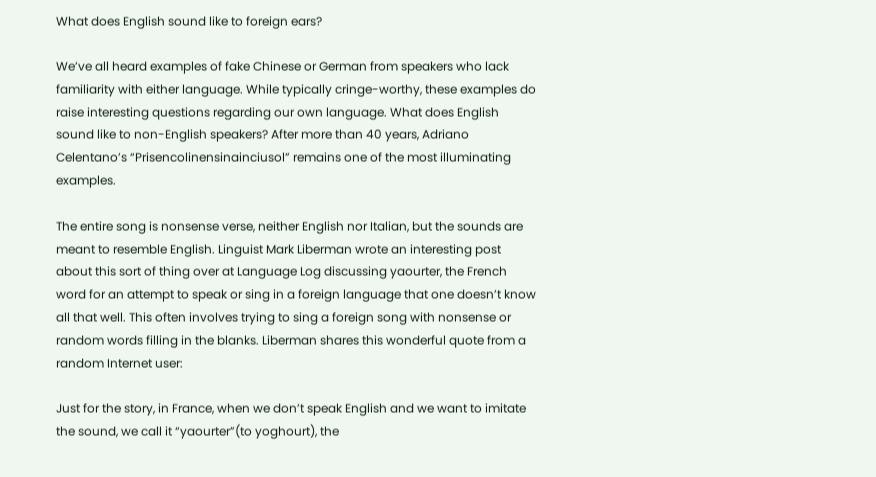What does English sound like to foreign ears?

We’ve all heard examples of fake Chinese or German from speakers who lack familiarity with either language. While typically cringe-worthy, these examples do raise interesting questions regarding our own language. What does English sound like to non-English speakers? After more than 40 years, Adriano Celentano’s “Prisencolinensinainciusol” remains one of the most illuminating examples.

The entire song is nonsense verse, neither English nor Italian, but the sounds are meant to resemble English. Linguist Mark Liberman wrote an interesting post about this sort of thing over at Language Log discussing yaourter, the French word for an attempt to speak or sing in a foreign language that one doesn’t know all that well. This often involves trying to sing a foreign song with nonsense or random words filling in the blanks. Liberman shares this wonderful quote from a random Internet user:

Just for the story, in France, when we don’t speak English and we want to imitate the sound, we call it “yaourter”(to yoghourt), the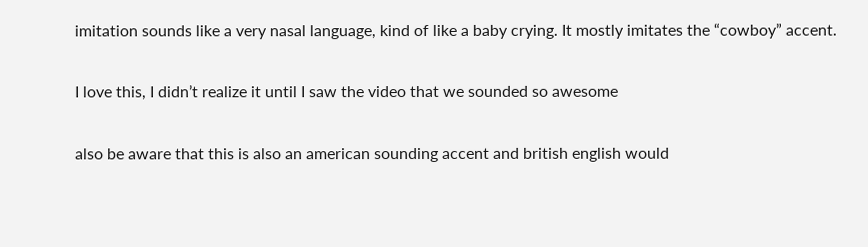imitation sounds like a very nasal language, kind of like a baby crying. It mostly imitates the “cowboy” accent.

I love this, I didn’t realize it until I saw the video that we sounded so awesome

also be aware that this is also an american sounding accent and british english would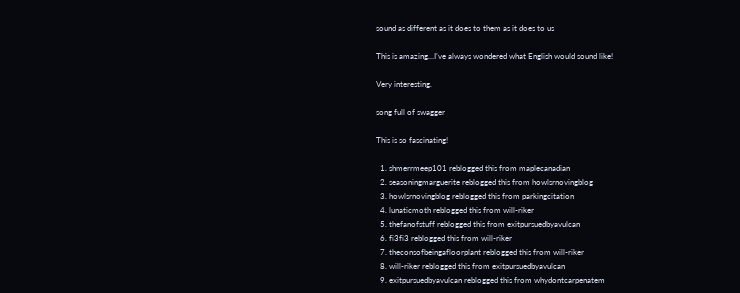sound as different as it does to them as it does to us

This is amazing…I’ve always wondered what English would sound like!

Very interesting.

song full of swagger

This is so fascinating!

  1. shmerrmeep101 reblogged this from maplecanadian
  2. seasoningmarguerite reblogged this from howlsrnovingblog
  3. howlsrnovingblog reblogged this from parkingcitation
  4. lunaticmoth reblogged this from will-riker
  5. thefanofstuff reblogged this from exitpursuedbyavulcan
  6. fi3fi3 reblogged this from will-riker
  7. theconsofbeingafloorplant reblogged this from will-riker
  8. will-riker reblogged this from exitpursuedbyavulcan
  9. exitpursuedbyavulcan reblogged this from whydontcarpenatem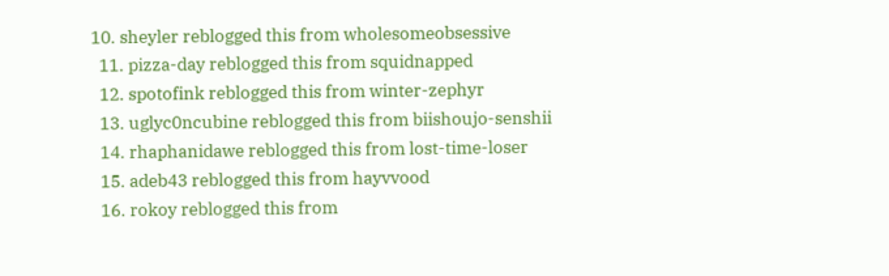10. sheyler reblogged this from wholesomeobsessive
  11. pizza-day reblogged this from squidnapped
  12. spotofink reblogged this from winter-zephyr
  13. uglyc0ncubine reblogged this from biishoujo-senshii
  14. rhaphanidawe reblogged this from lost-time-loser
  15. adeb43 reblogged this from hayvvood
  16. rokoy reblogged this from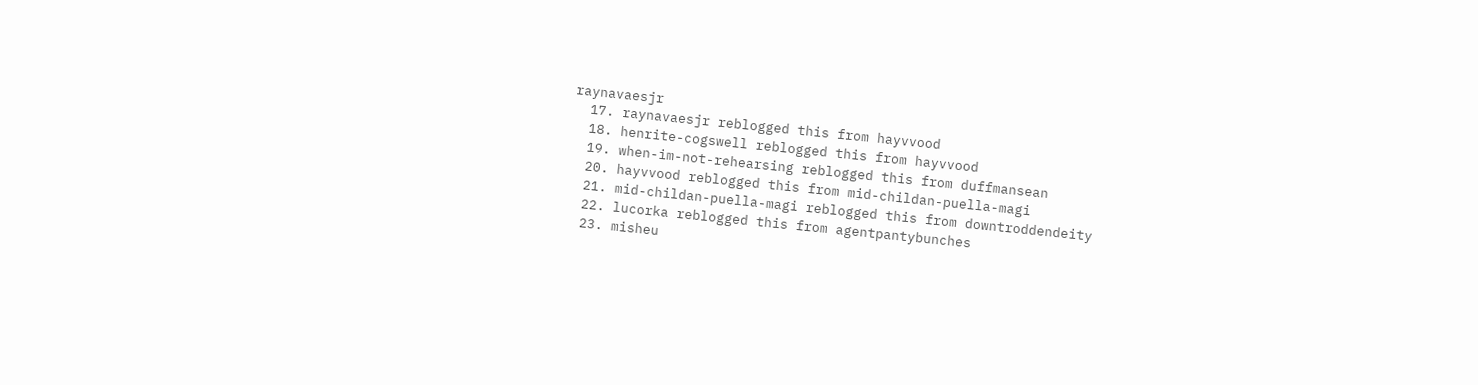raynavaesjr
  17. raynavaesjr reblogged this from hayvvood
  18. henrite-cogswell reblogged this from hayvvood
  19. when-im-not-rehearsing reblogged this from duffmansean
  20. hayvvood reblogged this from mid-childan-puella-magi
  21. mid-childan-puella-magi reblogged this from downtroddendeity
  22. lucorka reblogged this from agentpantybunches
  23. misheu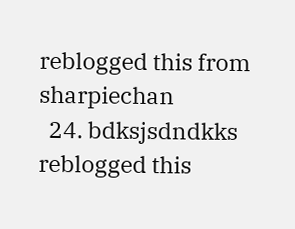reblogged this from sharpiechan
  24. bdksjsdndkks reblogged this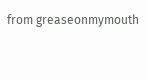from greaseonmymouth